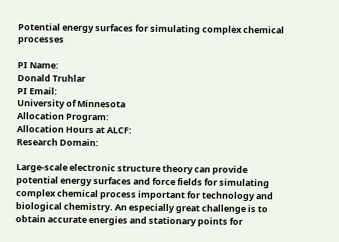Potential energy surfaces for simulating complex chemical processes

PI Name:
Donald Truhlar
PI Email:
University of Minnesota
Allocation Program:
Allocation Hours at ALCF:
Research Domain:

Large-scale electronic structure theory can provide potential energy surfaces and force fields for simulating complex chemical process important for technology and biological chemistry. An especially great challenge is to obtain accurate energies and stationary points for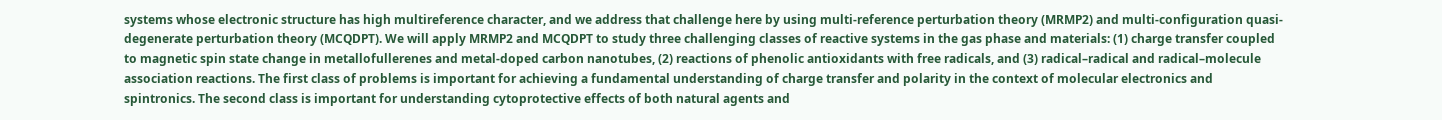systems whose electronic structure has high multireference character, and we address that challenge here by using multi-reference perturbation theory (MRMP2) and multi-configuration quasi-degenerate perturbation theory (MCQDPT). We will apply MRMP2 and MCQDPT to study three challenging classes of reactive systems in the gas phase and materials: (1) charge transfer coupled to magnetic spin state change in metallofullerenes and metal-doped carbon nanotubes, (2) reactions of phenolic antioxidants with free radicals, and (3) radical–radical and radical–molecule association reactions. The first class of problems is important for achieving a fundamental understanding of charge transfer and polarity in the context of molecular electronics and spintronics. The second class is important for understanding cytoprotective effects of both natural agents and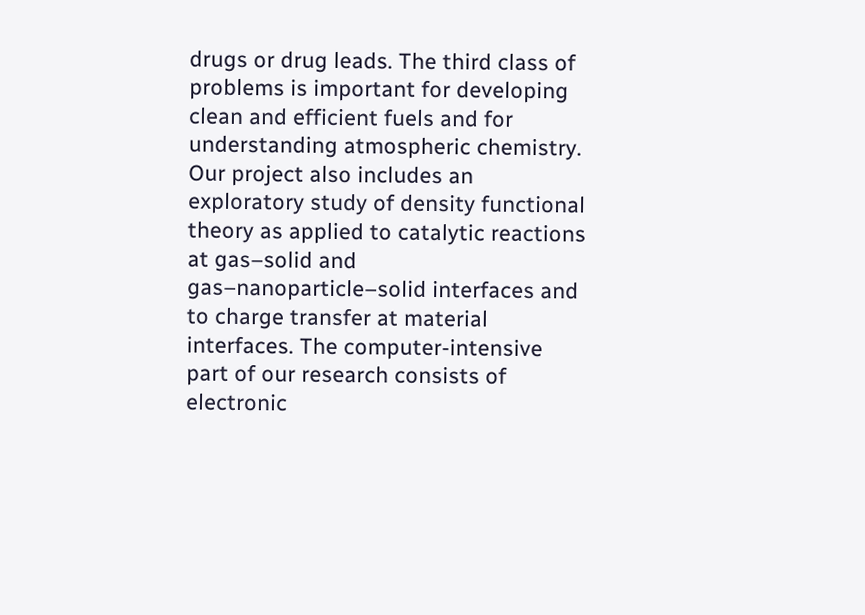drugs or drug leads. The third class of problems is important for developing clean and efficient fuels and for understanding atmospheric chemistry. Our project also includes an exploratory study of density functional theory as applied to catalytic reactions at gas–solid and gas–nanoparticle–solid interfaces and to charge transfer at material interfaces. The computer-intensive part of our research consists of electronic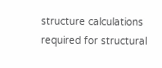structure calculations required for structural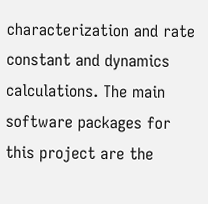characterization and rate constant and dynamics calculations. The main software packages for this project are the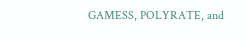GAMESS, POLYRATE, and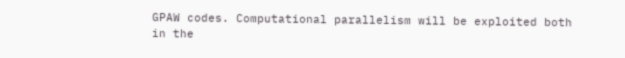GPAW codes. Computational parallelism will be exploited both in the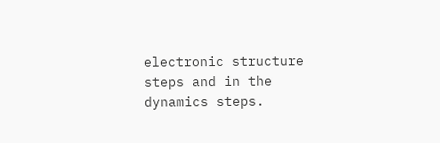electronic structure steps and in the dynamics steps.